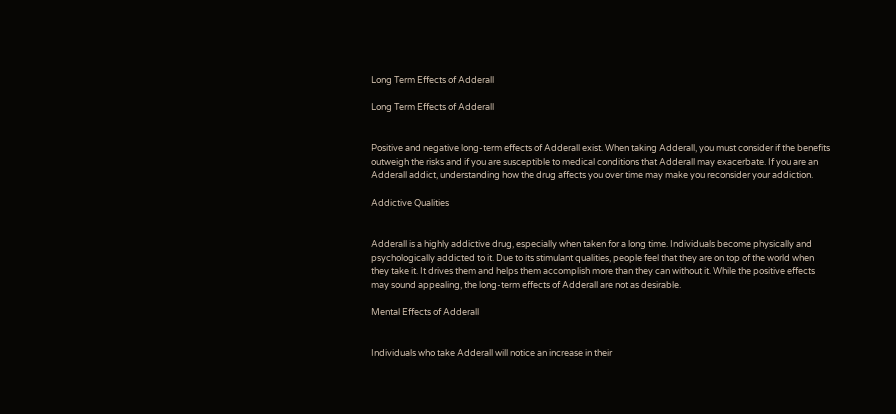Long Term Effects of Adderall

Long Term Effects of Adderall


Positive and negative long-term effects of Adderall exist. When taking Adderall, you must consider if the benefits outweigh the risks and if you are susceptible to medical conditions that Adderall may exacerbate. If you are an Adderall addict, understanding how the drug affects you over time may make you reconsider your addiction.

Addictive Qualities


Adderall is a highly addictive drug, especially when taken for a long time. Individuals become physically and psychologically addicted to it. Due to its stimulant qualities, people feel that they are on top of the world when they take it. It drives them and helps them accomplish more than they can without it. While the positive effects may sound appealing, the long-term effects of Adderall are not as desirable.

Mental Effects of Adderall


Individuals who take Adderall will notice an increase in their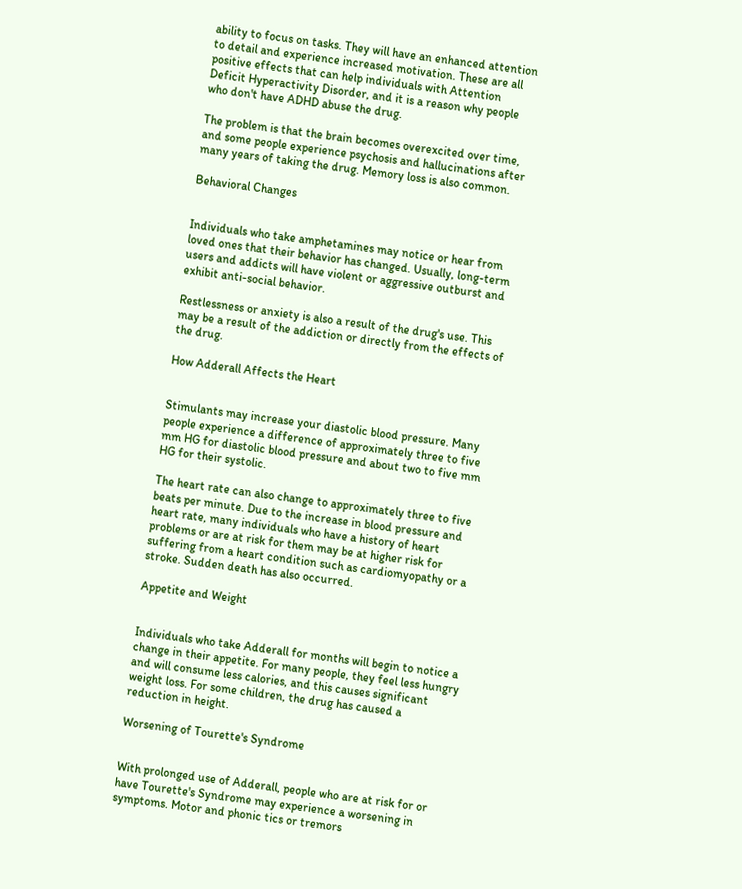ability to focus on tasks. They will have an enhanced attention to detail and experience increased motivation. These are all positive effects that can help individuals with Attention Deficit Hyperactivity Disorder, and it is a reason why people who don't have ADHD abuse the drug.

The problem is that the brain becomes overexcited over time, and some people experience psychosis and hallucinations after many years of taking the drug. Memory loss is also common.

Behavioral Changes


Individuals who take amphetamines may notice or hear from loved ones that their behavior has changed. Usually, long-term users and addicts will have violent or aggressive outburst and exhibit anti-social behavior.

Restlessness or anxiety is also a result of the drug's use. This may be a result of the addiction or directly from the effects of the drug.

How Adderall Affects the Heart


Stimulants may increase your diastolic blood pressure. Many people experience a difference of approximately three to five mm HG for diastolic blood pressure and about two to five mm HG for their systolic.

The heart rate can also change to approximately three to five beats per minute. Due to the increase in blood pressure and heart rate, many individuals who have a history of heart problems or are at risk for them may be at higher risk for suffering from a heart condition such as cardiomyopathy or a stroke. Sudden death has also occurred.

Appetite and Weight


Individuals who take Adderall for months will begin to notice a change in their appetite. For many people, they feel less hungry and will consume less calories, and this causes significant weight loss. For some children, the drug has caused a reduction in height.

Worsening of Tourette's Syndrome


With prolonged use of Adderall, people who are at risk for or have Tourette's Syndrome may experience a worsening in symptoms. Motor and phonic tics or tremors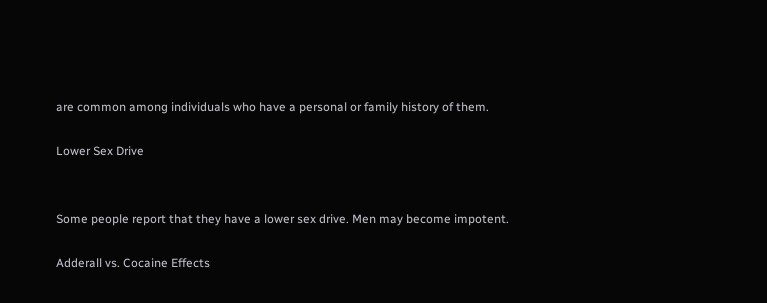are common among individuals who have a personal or family history of them.

Lower Sex Drive


Some people report that they have a lower sex drive. Men may become impotent.

Adderall vs. Cocaine Effects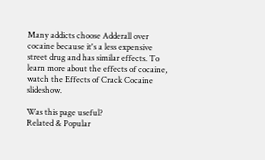Many addicts choose Adderall over cocaine because it's a less expensive street drug and has similar effects. To learn more about the effects of cocaine, watch the Effects of Crack Cocaine slideshow.

Was this page useful?
Related & Popular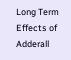Long Term Effects of Adderall